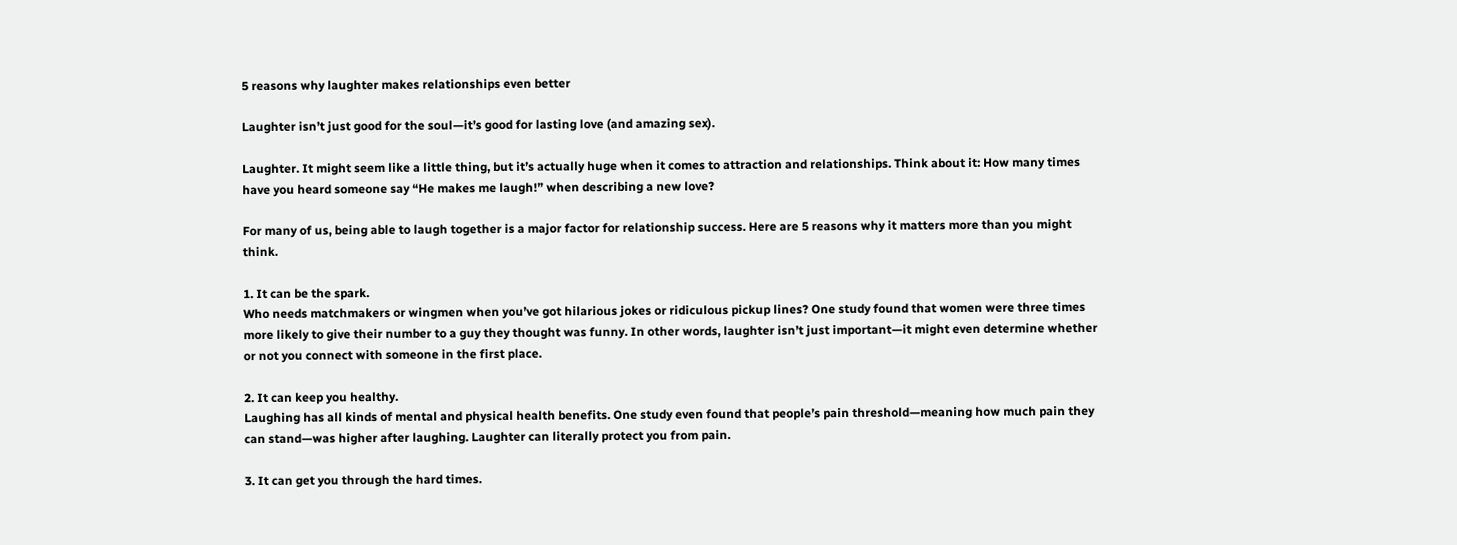5 reasons why laughter makes relationships even better

Laughter isn’t just good for the soul—it’s good for lasting love (and amazing sex).

Laughter. It might seem like a little thing, but it’s actually huge when it comes to attraction and relationships. Think about it: How many times have you heard someone say “He makes me laugh!” when describing a new love?

For many of us, being able to laugh together is a major factor for relationship success. Here are 5 reasons why it matters more than you might think.

1. It can be the spark.
Who needs matchmakers or wingmen when you’ve got hilarious jokes or ridiculous pickup lines? One study found that women were three times more likely to give their number to a guy they thought was funny. In other words, laughter isn’t just important—it might even determine whether or not you connect with someone in the first place.

2. It can keep you healthy.
Laughing has all kinds of mental and physical health benefits. One study even found that people’s pain threshold—meaning how much pain they can stand—was higher after laughing. Laughter can literally protect you from pain.

3. It can get you through the hard times.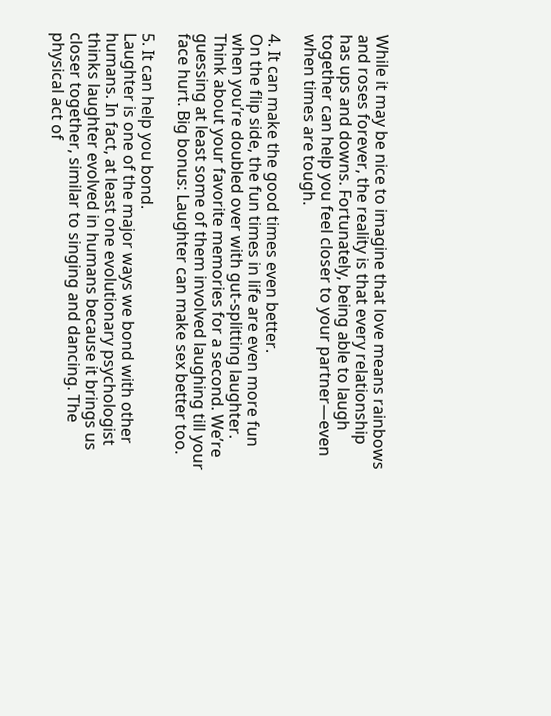While it may be nice to imagine that love means rainbows and roses forever, the reality is that every relationship has ups and downs. Fortunately, being able to laugh together can help you feel closer to your partner—even when times are tough.

4. It can make the good times even better.
On the flip side, the fun times in life are even more fun when you’re doubled over with gut-splitting laughter. Think about your favorite memories for a second. We’re guessing at least some of them involved laughing till your face hurt. Big bonus: Laughter can make sex better too.

5. It can help you bond.
Laughter is one of the major ways we bond with other humans. In fact, at least one evolutionary psychologist thinks laughter evolved in humans because it brings us closer together, similar to singing and dancing. The physical act of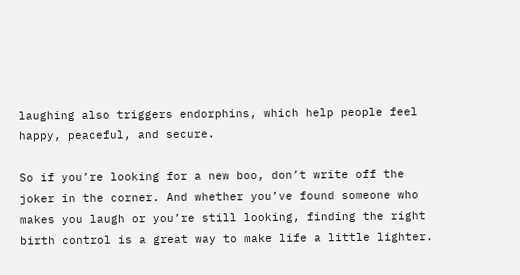laughing also triggers endorphins, which help people feel happy, peaceful, and secure.

So if you’re looking for a new boo, don’t write off the joker in the corner. And whether you’ve found someone who makes you laugh or you’re still looking, finding the right birth control is a great way to make life a little lighter.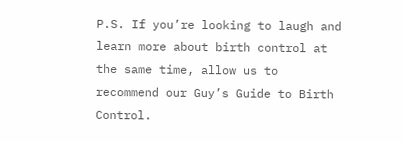P.S. If you’re looking to laugh and learn more about birth control at the same time, allow us to recommend our Guy’s Guide to Birth Control.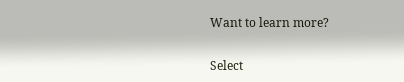Want to learn more?

Select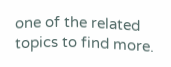one of the related topics to find more.